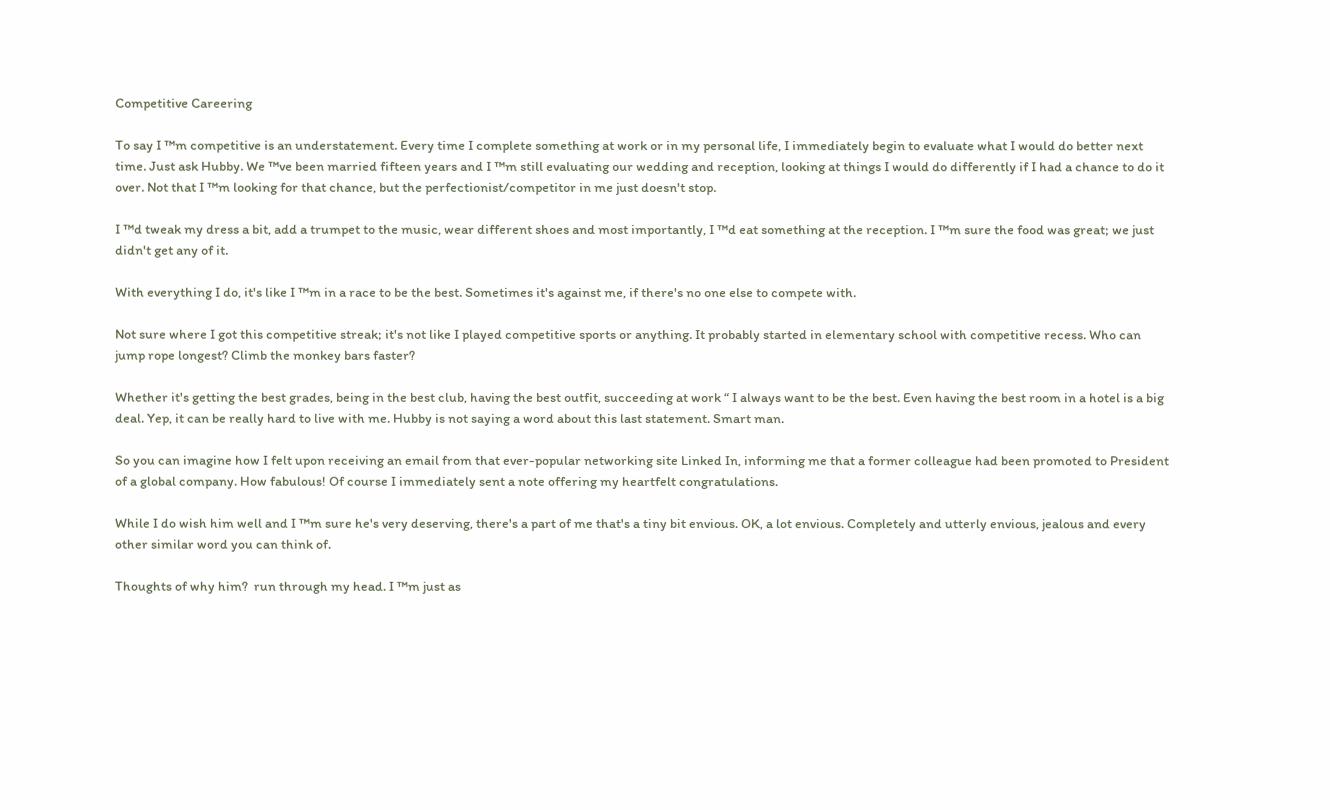Competitive Careering

To say I ™m competitive is an understatement. Every time I complete something at work or in my personal life, I immediately begin to evaluate what I would do better next time. Just ask Hubby. We ™ve been married fifteen years and I ™m still evaluating our wedding and reception, looking at things I would do differently if I had a chance to do it over. Not that I ™m looking for that chance, but the perfectionist/competitor in me just doesn't stop.

I ™d tweak my dress a bit, add a trumpet to the music, wear different shoes and most importantly, I ™d eat something at the reception. I ™m sure the food was great; we just didn't get any of it.

With everything I do, it's like I ™m in a race to be the best. Sometimes it's against me, if there's no one else to compete with.

Not sure where I got this competitive streak; it's not like I played competitive sports or anything. It probably started in elementary school with competitive recess. Who can jump rope longest? Climb the monkey bars faster?

Whether it's getting the best grades, being in the best club, having the best outfit, succeeding at work “ I always want to be the best. Even having the best room in a hotel is a big deal. Yep, it can be really hard to live with me. Hubby is not saying a word about this last statement. Smart man.

So you can imagine how I felt upon receiving an email from that ever-popular networking site Linked In, informing me that a former colleague had been promoted to President of a global company. How fabulous! Of course I immediately sent a note offering my heartfelt congratulations.

While I do wish him well and I ™m sure he's very deserving, there's a part of me that's a tiny bit envious. OK, a lot envious. Completely and utterly envious, jealous and every other similar word you can think of.

Thoughts of why him?  run through my head. I ™m just as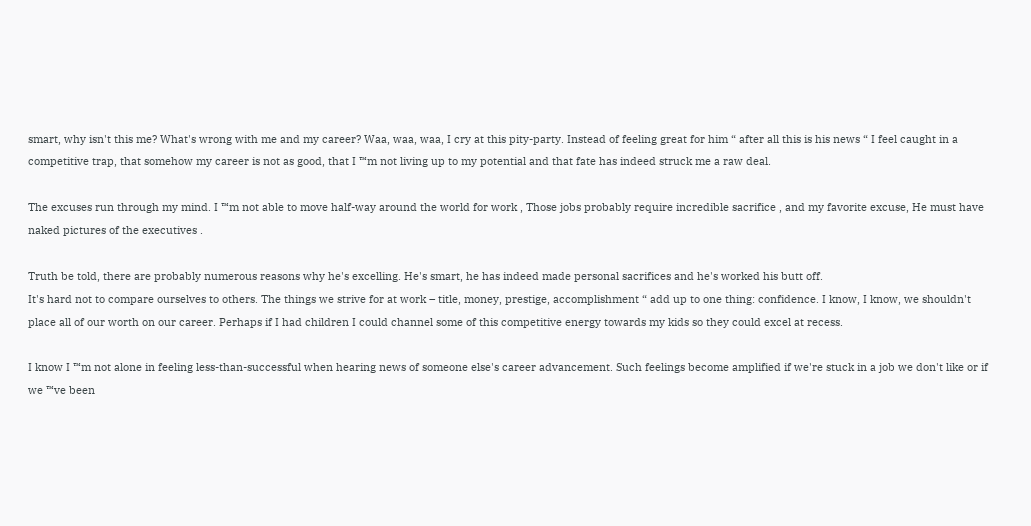smart, why isn't this me? What's wrong with me and my career? Waa, waa, waa, I cry at this pity-party. Instead of feeling great for him “ after all this is his news “ I feel caught in a competitive trap, that somehow my career is not as good, that I ™m not living up to my potential and that fate has indeed struck me a raw deal.

The excuses run through my mind. I ™m not able to move half-way around the world for work , Those jobs probably require incredible sacrifice , and my favorite excuse, He must have naked pictures of the executives .

Truth be told, there are probably numerous reasons why he's excelling. He's smart, he has indeed made personal sacrifices and he's worked his butt off.
It's hard not to compare ourselves to others. The things we strive for at work – title, money, prestige, accomplishment “ add up to one thing: confidence. I know, I know, we shouldn't place all of our worth on our career. Perhaps if I had children I could channel some of this competitive energy towards my kids so they could excel at recess.

I know I ™m not alone in feeling less-than-successful when hearing news of someone else's career advancement. Such feelings become amplified if we're stuck in a job we don't like or if we ™ve been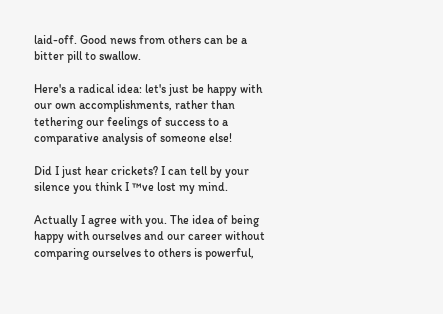laid-off. Good news from others can be a bitter pill to swallow.

Here's a radical idea: let's just be happy with our own accomplishments, rather than tethering our feelings of success to a comparative analysis of someone else!

Did I just hear crickets? I can tell by your silence you think I ™ve lost my mind.

Actually I agree with you. The idea of being happy with ourselves and our career without comparing ourselves to others is powerful,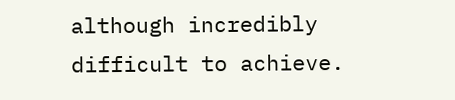although incredibly difficult to achieve.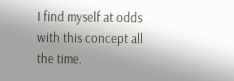I find myself at odds with this concept all the time.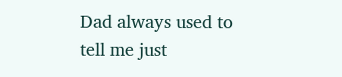Dad always used to tell me just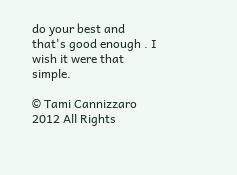do your best and that's good enough . I wish it were that simple.

© Tami Cannizzaro 2012 All Rights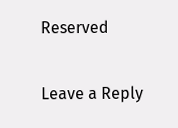Reserved

Leave a Reply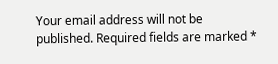Your email address will not be published. Required fields are marked *